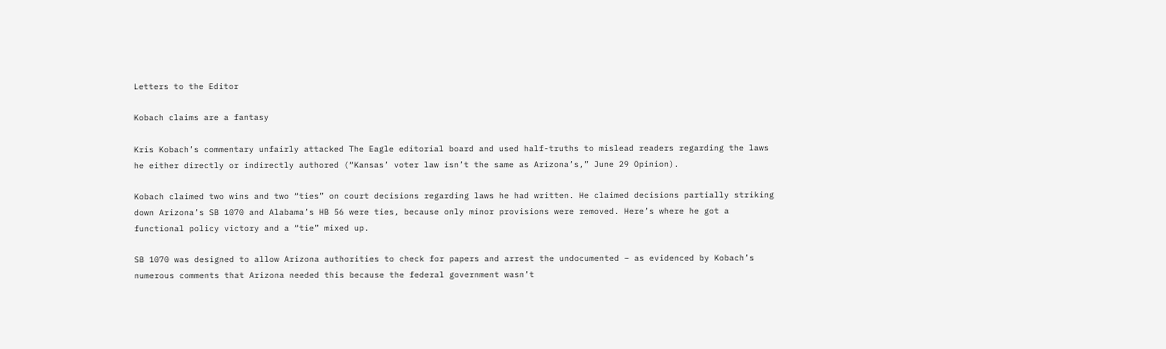Letters to the Editor

Kobach claims are a fantasy

Kris Kobach’s commentary unfairly attacked The Eagle editorial board and used half-truths to mislead readers regarding the laws he either directly or indirectly authored (“Kansas’ voter law isn’t the same as Arizona’s,” June 29 Opinion).

Kobach claimed two wins and two “ties” on court decisions regarding laws he had written. He claimed decisions partially striking down Arizona’s SB 1070 and Alabama’s HB 56 were ties, because only minor provisions were removed. Here’s where he got a functional policy victory and a “tie” mixed up.

SB 1070 was designed to allow Arizona authorities to check for papers and arrest the undocumented – as evidenced by Kobach’s numerous comments that Arizona needed this because the federal government wasn’t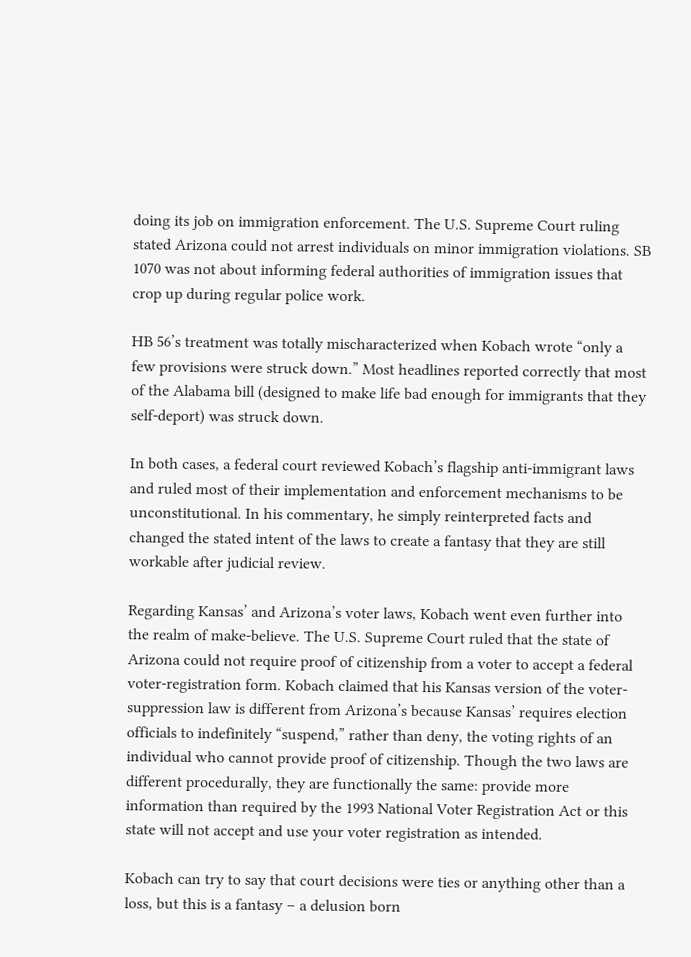doing its job on immigration enforcement. The U.S. Supreme Court ruling stated Arizona could not arrest individuals on minor immigration violations. SB 1070 was not about informing federal authorities of immigration issues that crop up during regular police work.

HB 56’s treatment was totally mischaracterized when Kobach wrote “only a few provisions were struck down.” Most headlines reported correctly that most of the Alabama bill (designed to make life bad enough for immigrants that they self-deport) was struck down.

In both cases, a federal court reviewed Kobach’s flagship anti-immigrant laws and ruled most of their implementation and enforcement mechanisms to be unconstitutional. In his commentary, he simply reinterpreted facts and changed the stated intent of the laws to create a fantasy that they are still workable after judicial review.

Regarding Kansas’ and Arizona’s voter laws, Kobach went even further into the realm of make-believe. The U.S. Supreme Court ruled that the state of Arizona could not require proof of citizenship from a voter to accept a federal voter-registration form. Kobach claimed that his Kansas version of the voter-suppression law is different from Arizona’s because Kansas’ requires election officials to indefinitely “suspend,” rather than deny, the voting rights of an individual who cannot provide proof of citizenship. Though the two laws are different procedurally, they are functionally the same: provide more information than required by the 1993 National Voter Registration Act or this state will not accept and use your voter registration as intended.

Kobach can try to say that court decisions were ties or anything other than a loss, but this is a fantasy – a delusion born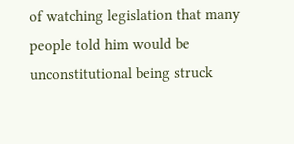of watching legislation that many people told him would be unconstitutional being struck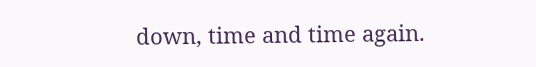down, time and time again.